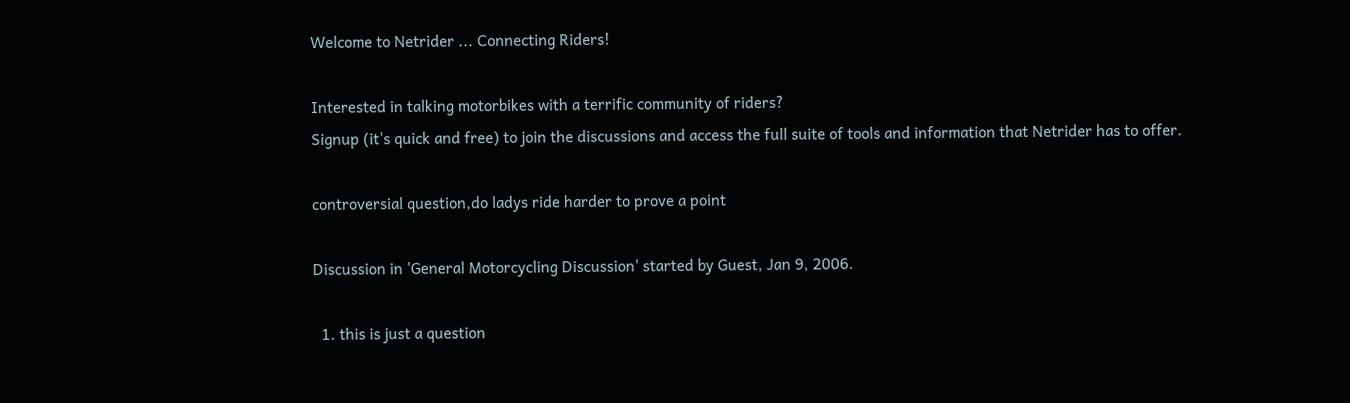Welcome to Netrider ... Connecting Riders!

Interested in talking motorbikes with a terrific community of riders?
Signup (it's quick and free) to join the discussions and access the full suite of tools and information that Netrider has to offer.

controversial question,do ladys ride harder to prove a point

Discussion in 'General Motorcycling Discussion' started by Guest, Jan 9, 2006.

  1. this is just a question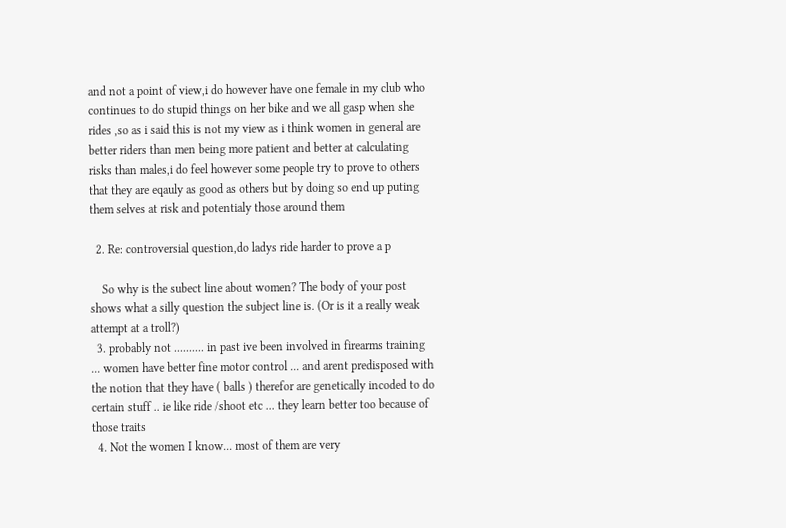and not a point of view,i do however have one female in my club who continues to do stupid things on her bike and we all gasp when she rides ,so as i said this is not my view as i think women in general are better riders than men being more patient and better at calculating risks than males,i do feel however some people try to prove to others that they are eqauly as good as others but by doing so end up puting them selves at risk and potentialy those around them

  2. Re: controversial question,do ladys ride harder to prove a p

    So why is the subect line about women? The body of your post shows what a silly question the subject line is. (Or is it a really weak attempt at a troll?)
  3. probably not .......... in past ive been involved in firearms training ... women have better fine motor control ... and arent predisposed with the notion that they have ( balls ) therefor are genetically incoded to do certain stuff .. ie like ride /shoot etc ... they learn better too because of those traits
  4. Not the women I know... most of them are very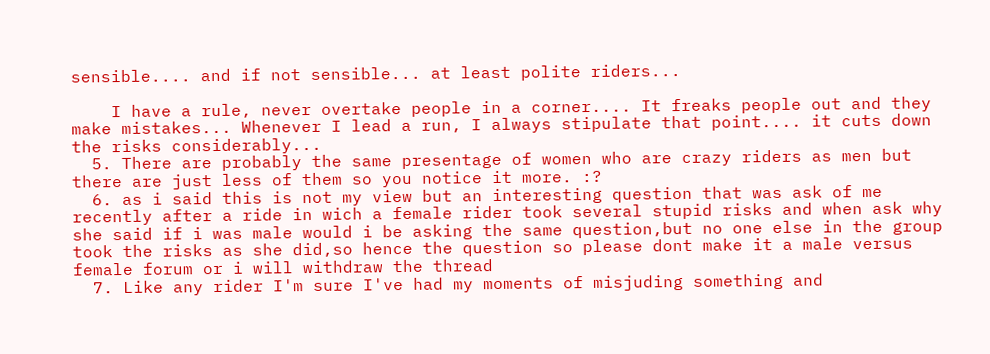sensible.... and if not sensible... at least polite riders...

    I have a rule, never overtake people in a corner.... It freaks people out and they make mistakes... Whenever I lead a run, I always stipulate that point.... it cuts down the risks considerably...
  5. There are probably the same presentage of women who are crazy riders as men but there are just less of them so you notice it more. :?
  6. as i said this is not my view but an interesting question that was ask of me recently after a ride in wich a female rider took several stupid risks and when ask why she said if i was male would i be asking the same question,but no one else in the group took the risks as she did,so hence the question so please dont make it a male versus female forum or i will withdraw the thread
  7. Like any rider I'm sure I've had my moments of misjuding something and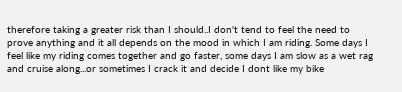therefore taking a greater risk than I should..I don't tend to feel the need to prove anything and it all depends on the mood in which I am riding. Some days I feel like my riding comes together and go faster, some days I am slow as a wet rag and cruise along...or sometimes I crack it and decide I dont like my bike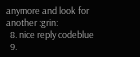anymore and look for another :grin:
  8. nice reply codeblue
  9.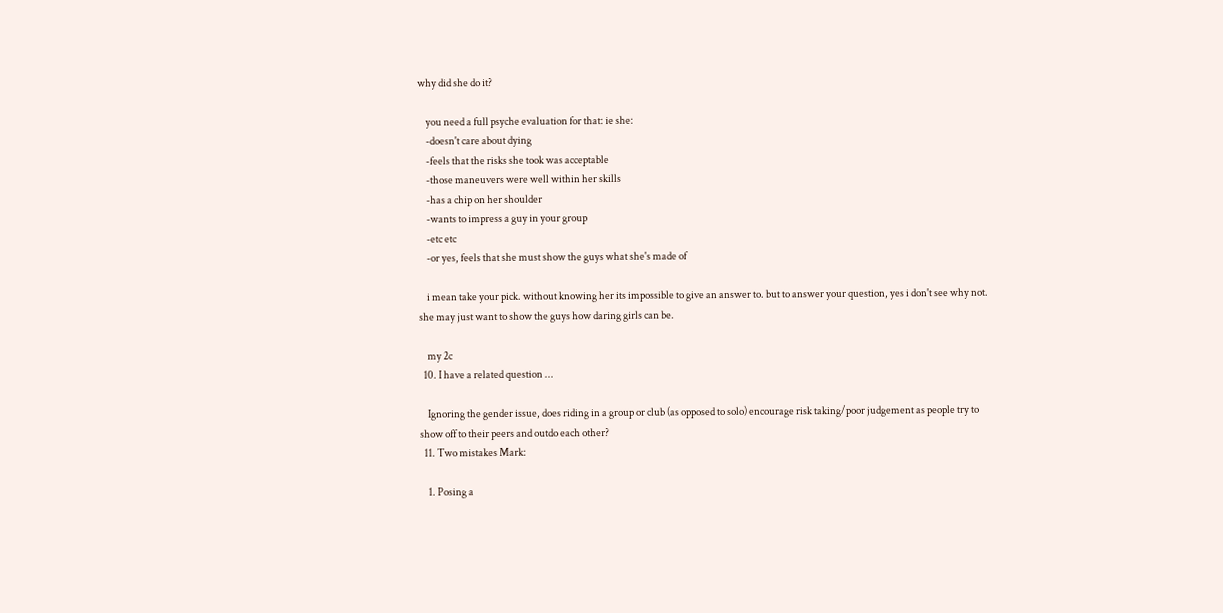why did she do it?

    you need a full psyche evaluation for that: ie she:
    -doesn't care about dying
    -feels that the risks she took was acceptable
    -those maneuvers were well within her skills
    -has a chip on her shoulder
    -wants to impress a guy in your group
    -etc etc
    -or yes, feels that she must show the guys what she's made of

    i mean take your pick. without knowing her its impossible to give an answer to. but to answer your question, yes i don't see why not. she may just want to show the guys how daring girls can be.

    my 2c
  10. I have a related question ...

    Ignoring the gender issue, does riding in a group or club (as opposed to solo) encourage risk taking/poor judgement as people try to show off to their peers and outdo each other?
  11. Two mistakes Mark:

    1. Posing a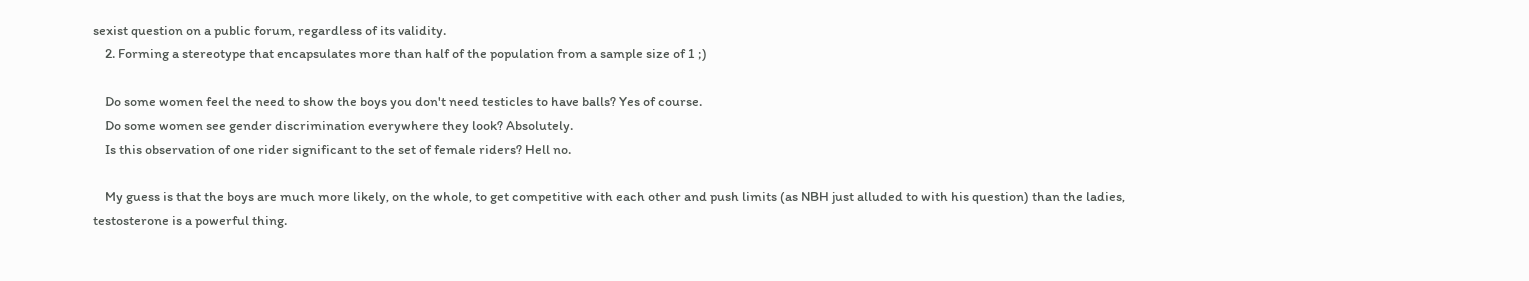sexist question on a public forum, regardless of its validity.
    2. Forming a stereotype that encapsulates more than half of the population from a sample size of 1 ;)

    Do some women feel the need to show the boys you don't need testicles to have balls? Yes of course.
    Do some women see gender discrimination everywhere they look? Absolutely.
    Is this observation of one rider significant to the set of female riders? Hell no.

    My guess is that the boys are much more likely, on the whole, to get competitive with each other and push limits (as NBH just alluded to with his question) than the ladies, testosterone is a powerful thing.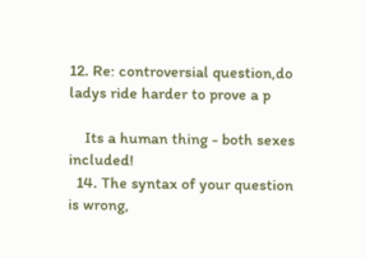12. Re: controversial question,do ladys ride harder to prove a p

    Its a human thing - both sexes included!
  14. The syntax of your question is wrong,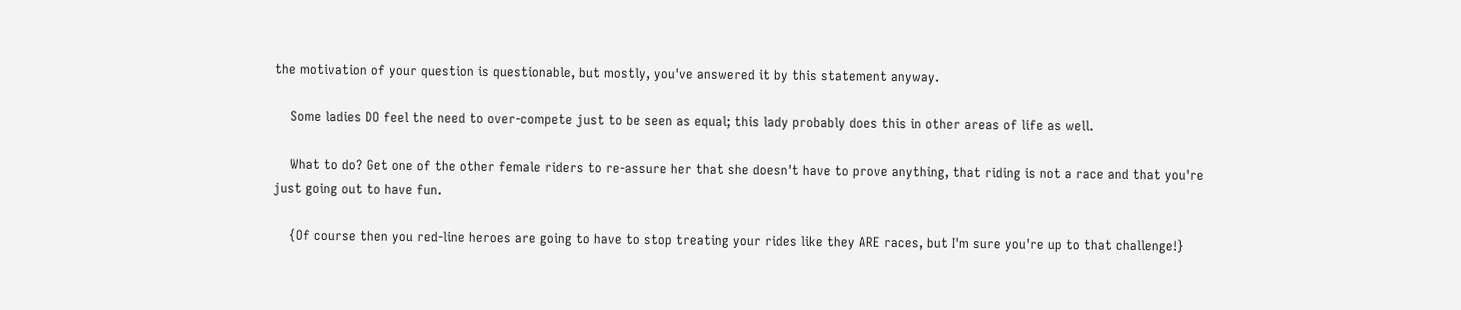the motivation of your question is questionable, but mostly, you've answered it by this statement anyway.

    Some ladies DO feel the need to over-compete just to be seen as equal; this lady probably does this in other areas of life as well.

    What to do? Get one of the other female riders to re-assure her that she doesn't have to prove anything, that riding is not a race and that you're just going out to have fun.

    {Of course then you red-line heroes are going to have to stop treating your rides like they ARE races, but I'm sure you're up to that challenge!}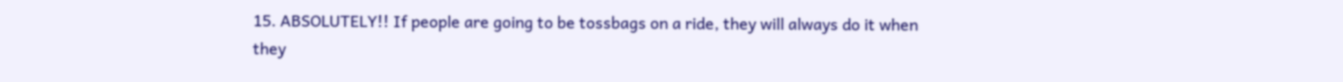15. ABSOLUTELY!! If people are going to be tossbags on a ride, they will always do it when they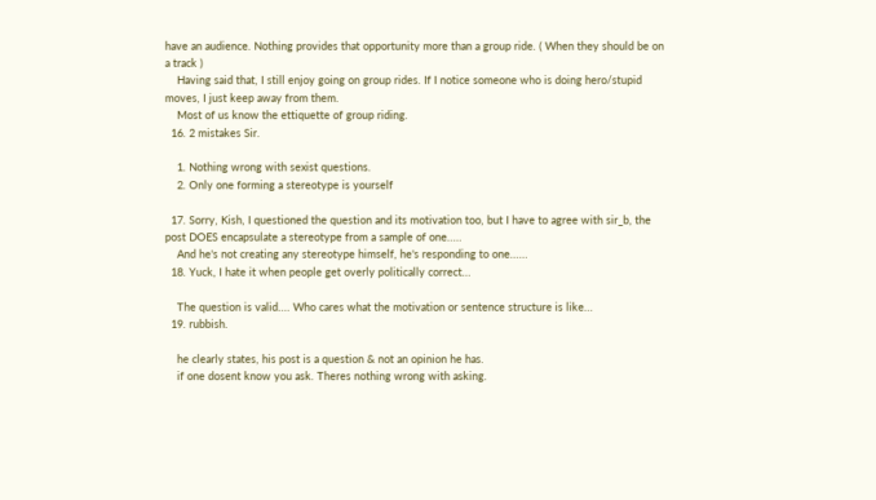have an audience. Nothing provides that opportunity more than a group ride. ( When they should be on a track )
    Having said that, I still enjoy going on group rides. If I notice someone who is doing hero/stupid moves, I just keep away from them.
    Most of us know the ettiquette of group riding.
  16. 2 mistakes Sir.

    1. Nothing wrong with sexist questions.
    2. Only one forming a stereotype is yourself

  17. Sorry, Kish, I questioned the question and its motivation too, but I have to agree with sir_b, the post DOES encapsulate a stereotype from a sample of one.....
    And he's not creating any stereotype himself, he's responding to one......
  18. Yuck, I hate it when people get overly politically correct...

    The question is valid.... Who cares what the motivation or sentence structure is like...
  19. rubbish.

    he clearly states, his post is a question & not an opinion he has.
    if one dosent know you ask. Theres nothing wrong with asking.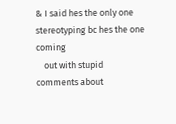& I said hes the only one stereotyping bc hes the one coming
    out with stupid comments about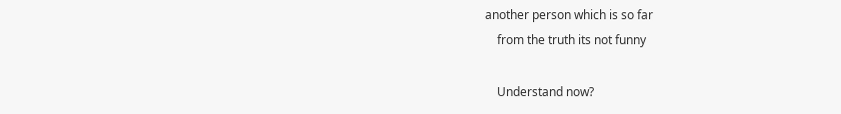another person which is so far
    from the truth its not funny

    Understand now?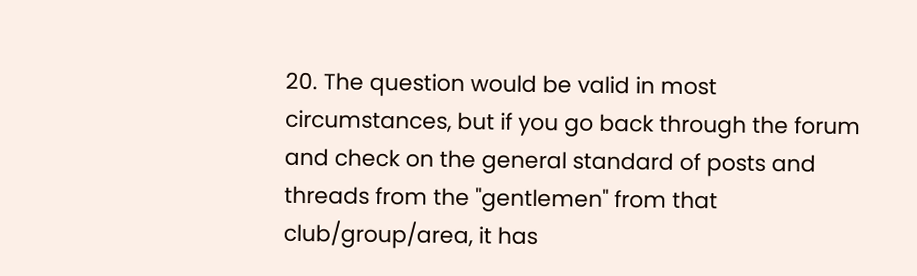20. The question would be valid in most circumstances, but if you go back through the forum and check on the general standard of posts and threads from the "gentlemen" from that club/group/area, it has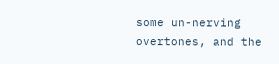some un-nerving overtones, and the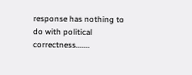response has nothing to do with political correctness.......